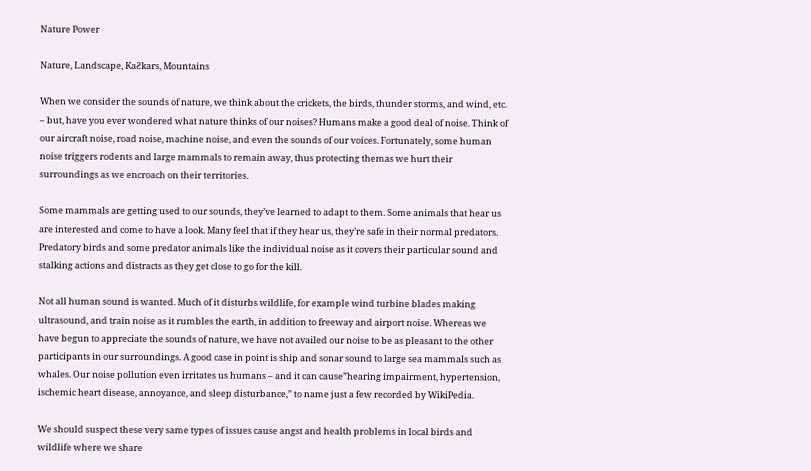Nature Power

Nature, Landscape, KaƧkars, Mountains

When we consider the sounds of nature, we think about the crickets, the birds, thunder storms, and wind, etc. – but, have you ever wondered what nature thinks of our noises? Humans make a good deal of noise. Think of our aircraft noise, road noise, machine noise, and even the sounds of our voices. Fortunately, some human noise triggers rodents and large mammals to remain away, thus protecting themas we hurt their surroundings as we encroach on their territories.

Some mammals are getting used to our sounds, they’ve learned to adapt to them. Some animals that hear us are interested and come to have a look. Many feel that if they hear us, they’re safe in their normal predators. Predatory birds and some predator animals like the individual noise as it covers their particular sound and stalking actions and distracts as they get close to go for the kill.

Not all human sound is wanted. Much of it disturbs wildlife, for example wind turbine blades making ultrasound, and train noise as it rumbles the earth, in addition to freeway and airport noise. Whereas we have begun to appreciate the sounds of nature, we have not availed our noise to be as pleasant to the other participants in our surroundings. A good case in point is ship and sonar sound to large sea mammals such as whales. Our noise pollution even irritates us humans – and it can cause”hearing impairment, hypertension, ischemic heart disease, annoyance, and sleep disturbance,” to name just a few recorded by WikiPedia.

We should suspect these very same types of issues cause angst and health problems in local birds and wildlife where we share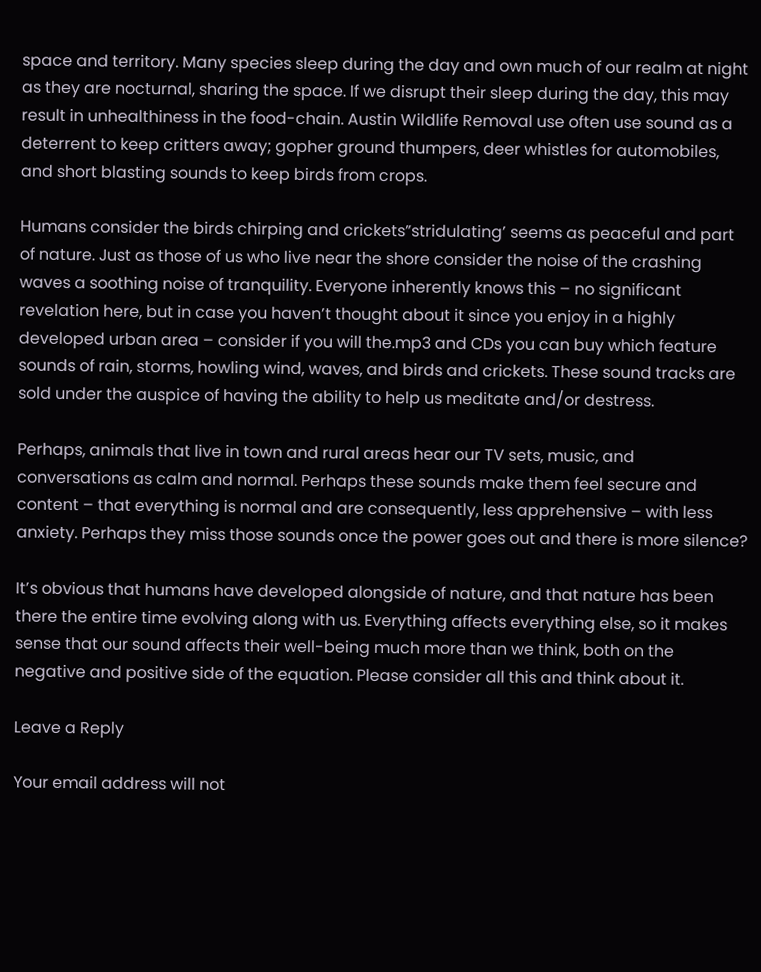space and territory. Many species sleep during the day and own much of our realm at night as they are nocturnal, sharing the space. If we disrupt their sleep during the day, this may result in unhealthiness in the food-chain. Austin Wildlife Removal use often use sound as a deterrent to keep critters away; gopher ground thumpers, deer whistles for automobiles, and short blasting sounds to keep birds from crops.

Humans consider the birds chirping and crickets”stridulating’ seems as peaceful and part of nature. Just as those of us who live near the shore consider the noise of the crashing waves a soothing noise of tranquility. Everyone inherently knows this – no significant revelation here, but in case you haven’t thought about it since you enjoy in a highly developed urban area – consider if you will the.mp3 and CDs you can buy which feature sounds of rain, storms, howling wind, waves, and birds and crickets. These sound tracks are sold under the auspice of having the ability to help us meditate and/or destress.

Perhaps, animals that live in town and rural areas hear our TV sets, music, and conversations as calm and normal. Perhaps these sounds make them feel secure and content – that everything is normal and are consequently, less apprehensive – with less anxiety. Perhaps they miss those sounds once the power goes out and there is more silence?

It’s obvious that humans have developed alongside of nature, and that nature has been there the entire time evolving along with us. Everything affects everything else, so it makes sense that our sound affects their well-being much more than we think, both on the negative and positive side of the equation. Please consider all this and think about it.

Leave a Reply

Your email address will not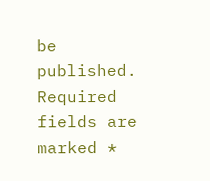be published. Required fields are marked *